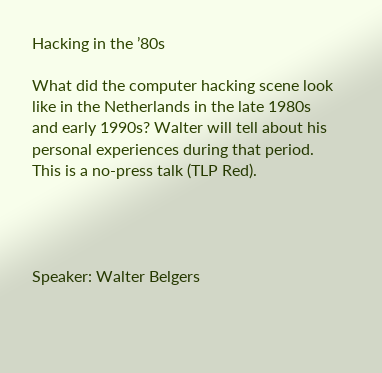Hacking in the ’80s

What did the computer hacking scene look like in the Netherlands in the late 1980s and early 1990s? Walter will tell about his personal experiences during that period. This is a no-press talk (TLP Red).




Speaker: Walter Belgers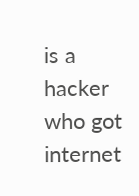is a hacker who got internet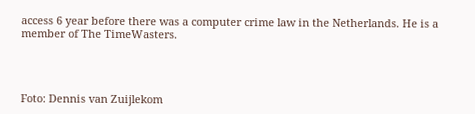access 6 year before there was a computer crime law in the Netherlands. He is a member of The TimeWasters.




Foto: Dennis van Zuijlekom